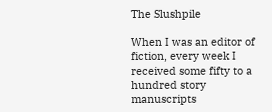The Slushpile

When I was an editor of fiction, every week I received some fifty to a hundred story manuscripts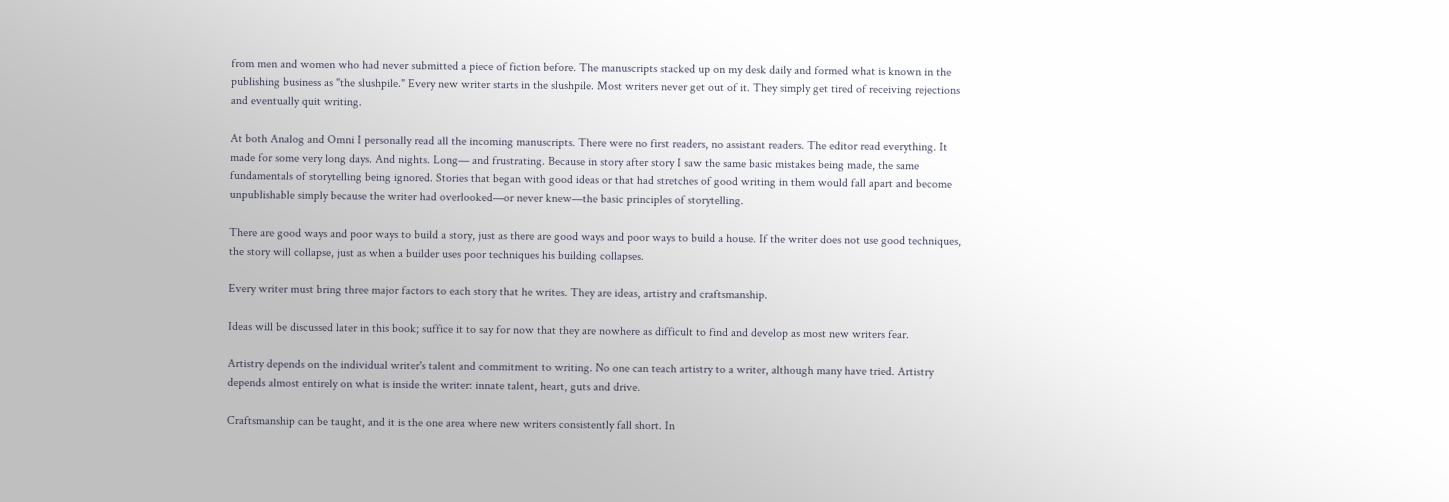from men and women who had never submitted a piece of fiction before. The manuscripts stacked up on my desk daily and formed what is known in the publishing business as "the slushpile." Every new writer starts in the slushpile. Most writers never get out of it. They simply get tired of receiving rejections and eventually quit writing.

At both Analog and Omni I personally read all the incoming manuscripts. There were no first readers, no assistant readers. The editor read everything. It made for some very long days. And nights. Long— and frustrating. Because in story after story I saw the same basic mistakes being made, the same fundamentals of storytelling being ignored. Stories that began with good ideas or that had stretches of good writing in them would fall apart and become unpublishable simply because the writer had overlooked—or never knew—the basic principles of storytelling.

There are good ways and poor ways to build a story, just as there are good ways and poor ways to build a house. If the writer does not use good techniques, the story will collapse, just as when a builder uses poor techniques his building collapses.

Every writer must bring three major factors to each story that he writes. They are ideas, artistry and craftsmanship.

Ideas will be discussed later in this book; suffice it to say for now that they are nowhere as difficult to find and develop as most new writers fear.

Artistry depends on the individual writer's talent and commitment to writing. No one can teach artistry to a writer, although many have tried. Artistry depends almost entirely on what is inside the writer: innate talent, heart, guts and drive.

Craftsmanship can be taught, and it is the one area where new writers consistently fall short. In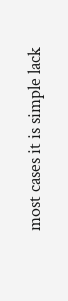most cases it is simple lack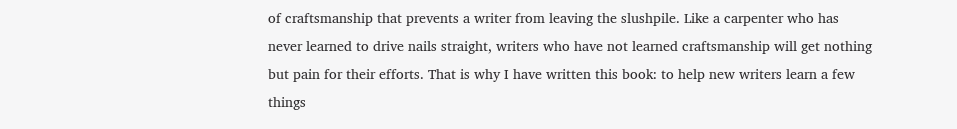of craftsmanship that prevents a writer from leaving the slushpile. Like a carpenter who has never learned to drive nails straight, writers who have not learned craftsmanship will get nothing but pain for their efforts. That is why I have written this book: to help new writers learn a few things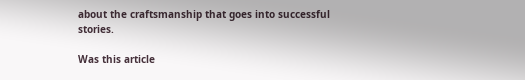about the craftsmanship that goes into successful stories.

Was this article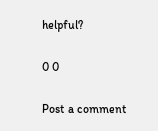helpful?

0 0

Post a comment